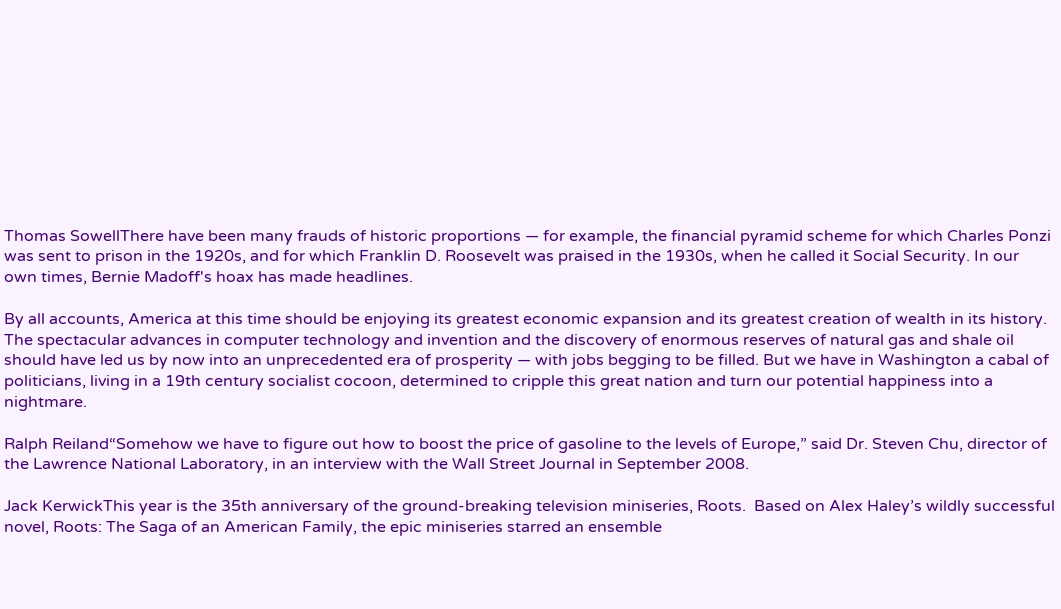Thomas SowellThere have been many frauds of historic proportions — for example, the financial pyramid scheme for which Charles Ponzi was sent to prison in the 1920s, and for which Franklin D. Roosevelt was praised in the 1930s, when he called it Social Security. In our own times, Bernie Madoff's hoax has made headlines.

By all accounts, America at this time should be enjoying its greatest economic expansion and its greatest creation of wealth in its history. The spectacular advances in computer technology and invention and the discovery of enormous reserves of natural gas and shale oil should have led us by now into an unprecedented era of prosperity — with jobs begging to be filled. But we have in Washington a cabal of politicians, living in a 19th century socialist cocoon, determined to cripple this great nation and turn our potential happiness into a nightmare.

Ralph Reiland“Somehow we have to figure out how to boost the price of gasoline to the levels of Europe,” said Dr. Steven Chu, director of the Lawrence National Laboratory, in an interview with the Wall Street Journal in September 2008.

Jack KerwickThis year is the 35th anniversary of the ground-breaking television miniseries, Roots.  Based on Alex Haley’s wildly successful novel, Roots: The Saga of an American Family, the epic miniseries starred an ensemble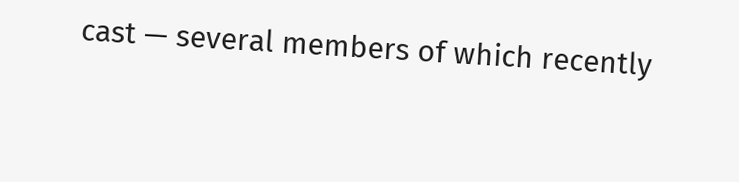cast — several members of which recently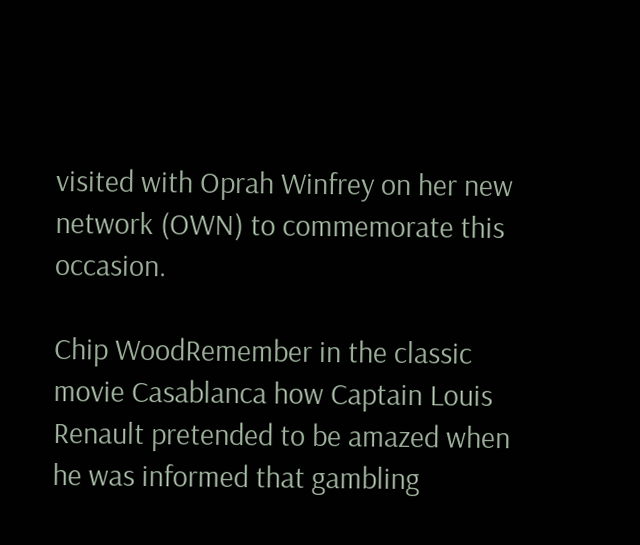visited with Oprah Winfrey on her new network (OWN) to commemorate this occasion.

Chip WoodRemember in the classic movie Casablanca how Captain Louis Renault pretended to be amazed when he was informed that gambling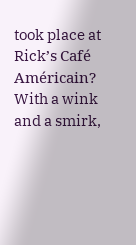took place at Rick’s Café Américain? With a wink and a smirk,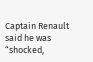Captain Renault said he was “shocked,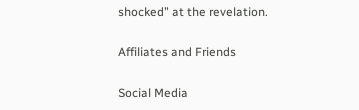shocked” at the revelation.

Affiliates and Friends

Social Media